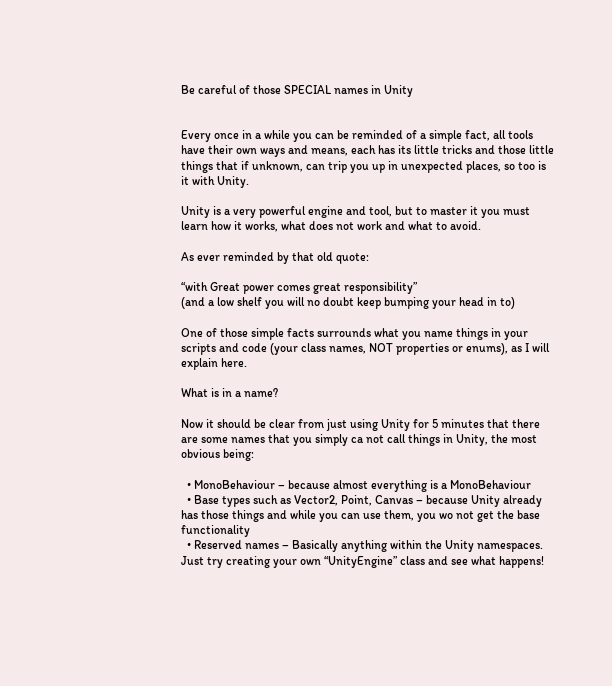Be careful of those SPECIAL names in Unity


Every once in a while you can be reminded of a simple fact, all tools have their own ways and means, each has its little tricks and those little things that if unknown, can trip you up in unexpected places, so too is it with Unity.

Unity is a very powerful engine and tool, but to master it you must learn how it works, what does not work and what to avoid.

As ever reminded by that old quote:

“with Great power comes great responsibility”
(and a low shelf you will no doubt keep bumping your head in to)

One of those simple facts surrounds what you name things in your scripts and code (your class names, NOT properties or enums), as I will explain here.

What is in a name?

Now it should be clear from just using Unity for 5 minutes that there are some names that you simply ca not call things in Unity, the most obvious being:

  • MonoBehaviour – because almost everything is a MonoBehaviour
  • Base types such as Vector2, Point, Canvas – because Unity already has those things and while you can use them, you wo not get the base functionality
  • Reserved names – Basically anything within the Unity namespaces. Just try creating your own “UnityEngine” class and see what happens!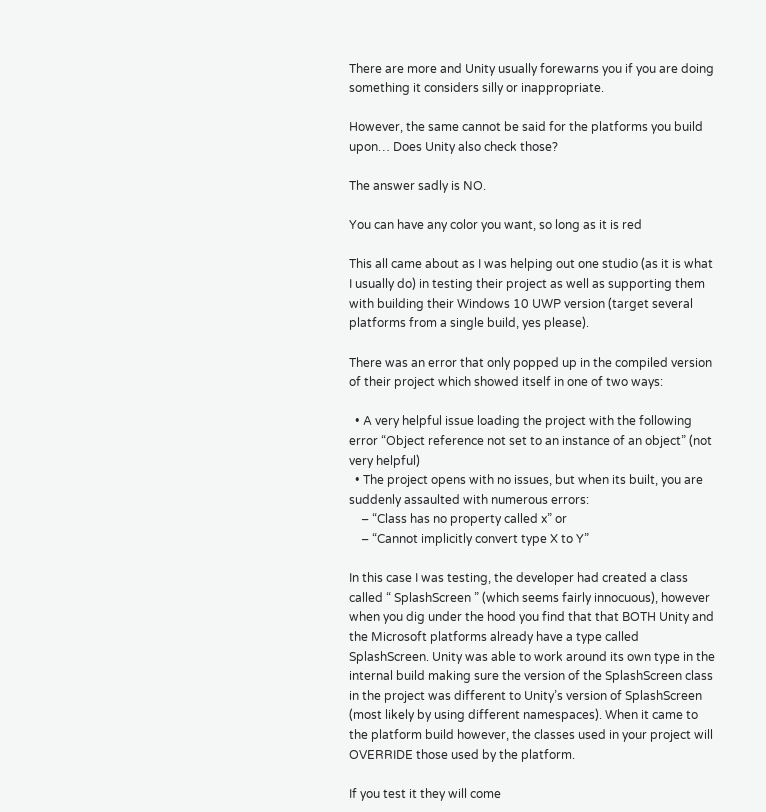There are more and Unity usually forewarns you if you are doing something it considers silly or inappropriate.

However, the same cannot be said for the platforms you build upon… Does Unity also check those?

The answer sadly is NO.

You can have any color you want, so long as it is red

This all came about as I was helping out one studio (as it is what I usually do) in testing their project as well as supporting them with building their Windows 10 UWP version (target several platforms from a single build, yes please).

There was an error that only popped up in the compiled version of their project which showed itself in one of two ways:

  • A very helpful issue loading the project with the following error “Object reference not set to an instance of an object” (not very helpful)
  • The project opens with no issues, but when its built, you are suddenly assaulted with numerous errors:
    – “Class has no property called x” or
    – “Cannot implicitly convert type X to Y”

In this case I was testing, the developer had created a class called “ SplashScreen ” (which seems fairly innocuous), however when you dig under the hood you find that that BOTH Unity and the Microsoft platforms already have a type called SplashScreen. Unity was able to work around its own type in the internal build making sure the version of the SplashScreen class in the project was different to Unity’s version of SplashScreen (most likely by using different namespaces). When it came to the platform build however, the classes used in your project will OVERRIDE those used by the platform.

If you test it they will come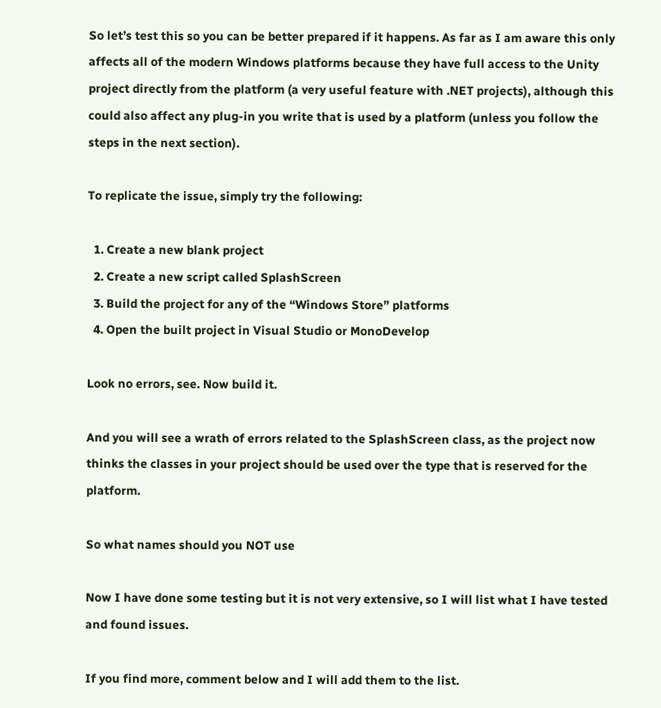So let’s test this so you can be better prepared if it happens. As far as I am aware this only affects all of the modern Windows platforms because they have full access to the Unity project directly from the platform (a very useful feature with .NET projects), although this could also affect any plug-in you write that is used by a platform (unless you follow the steps in the next section).

To replicate the issue, simply try the following:

  1. Create a new blank project
  2. Create a new script called SplashScreen
  3. Build the project for any of the “Windows Store” platforms
  4. Open the built project in Visual Studio or MonoDevelop

Look no errors, see. Now build it.

And you will see a wrath of errors related to the SplashScreen class, as the project now thinks the classes in your project should be used over the type that is reserved for the platform.

So what names should you NOT use

Now I have done some testing but it is not very extensive, so I will list what I have tested and found issues.

If you find more, comment below and I will add them to the list.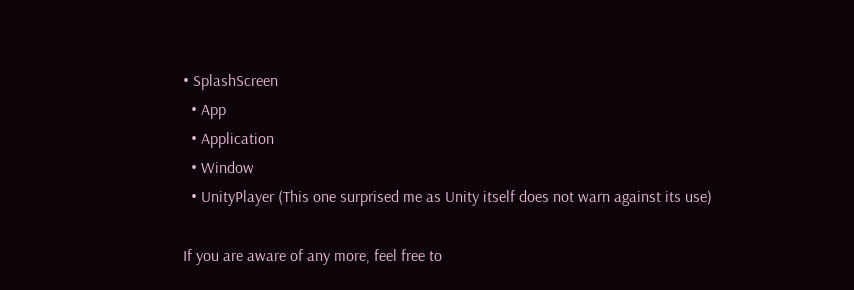• SplashScreen
  • App
  • Application
  • Window
  • UnityPlayer (This one surprised me as Unity itself does not warn against its use)

If you are aware of any more, feel free to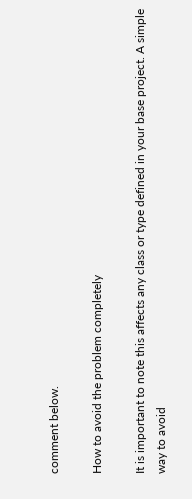comment below.

How to avoid the problem completely

It is important to note this affects any class or type defined in your base project. A simple way to avoid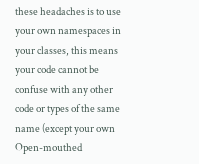these headaches is to use your own namespaces in your classes, this means your code cannot be confuse with any other code or types of the same name (except your own Open-mouthed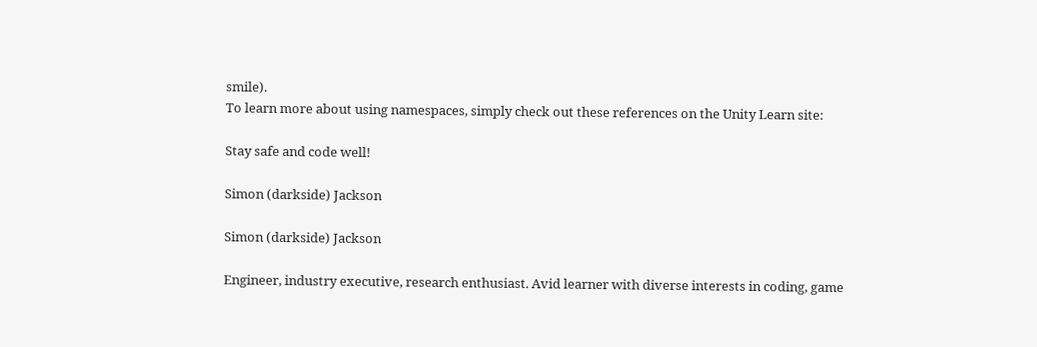smile).
To learn more about using namespaces, simply check out these references on the Unity Learn site:

Stay safe and code well!

Simon (darkside) Jackson

Simon (darkside) Jackson

Engineer, industry executive, research enthusiast. Avid learner with diverse interests in coding, game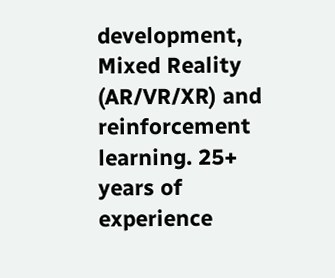development, Mixed Reality (AR/VR/XR) and reinforcement learning. 25+ years of experience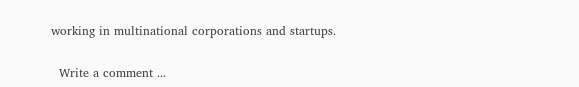working in multinational corporations and startups.


  Write a comment ...